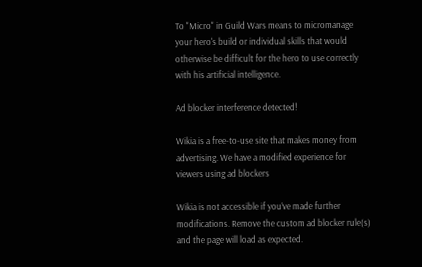To "Micro" in Guild Wars means to micromanage your hero's build or individual skills that would otherwise be difficult for the hero to use correctly with his artificial intelligence.

Ad blocker interference detected!

Wikia is a free-to-use site that makes money from advertising. We have a modified experience for viewers using ad blockers

Wikia is not accessible if you’ve made further modifications. Remove the custom ad blocker rule(s) and the page will load as expected.